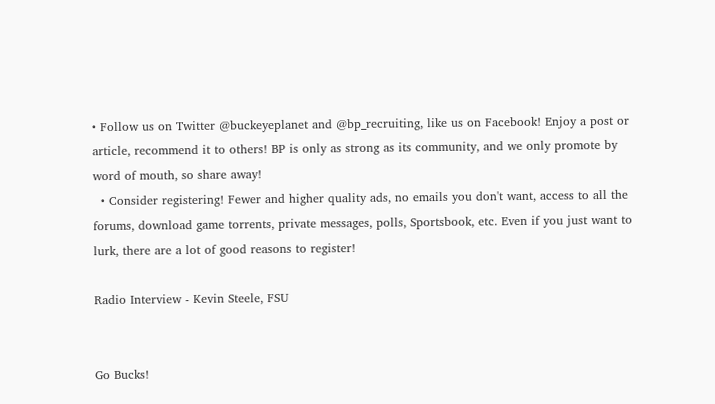• Follow us on Twitter @buckeyeplanet and @bp_recruiting, like us on Facebook! Enjoy a post or article, recommend it to others! BP is only as strong as its community, and we only promote by word of mouth, so share away!
  • Consider registering! Fewer and higher quality ads, no emails you don't want, access to all the forums, download game torrents, private messages, polls, Sportsbook, etc. Even if you just want to lurk, there are a lot of good reasons to register!

Radio Interview - Kevin Steele, FSU


Go Bucks!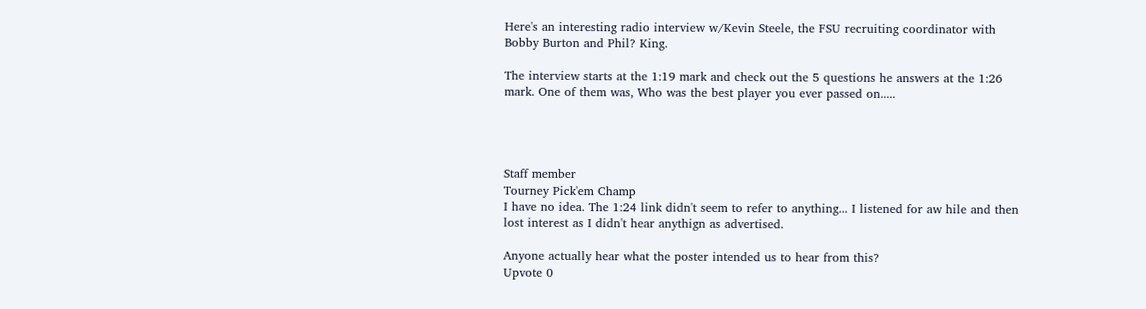Here's an interesting radio interview w/Kevin Steele, the FSU recruiting coordinator with Bobby Burton and Phil? King.

The interview starts at the 1:19 mark and check out the 5 questions he answers at the 1:26 mark. One of them was, Who was the best player you ever passed on.....




Staff member
Tourney Pick'em Champ
I have no idea. The 1:24 link didn't seem to refer to anything... I listened for aw hile and then lost interest as I didn't hear anythign as advertised.

Anyone actually hear what the poster intended us to hear from this?
Upvote 0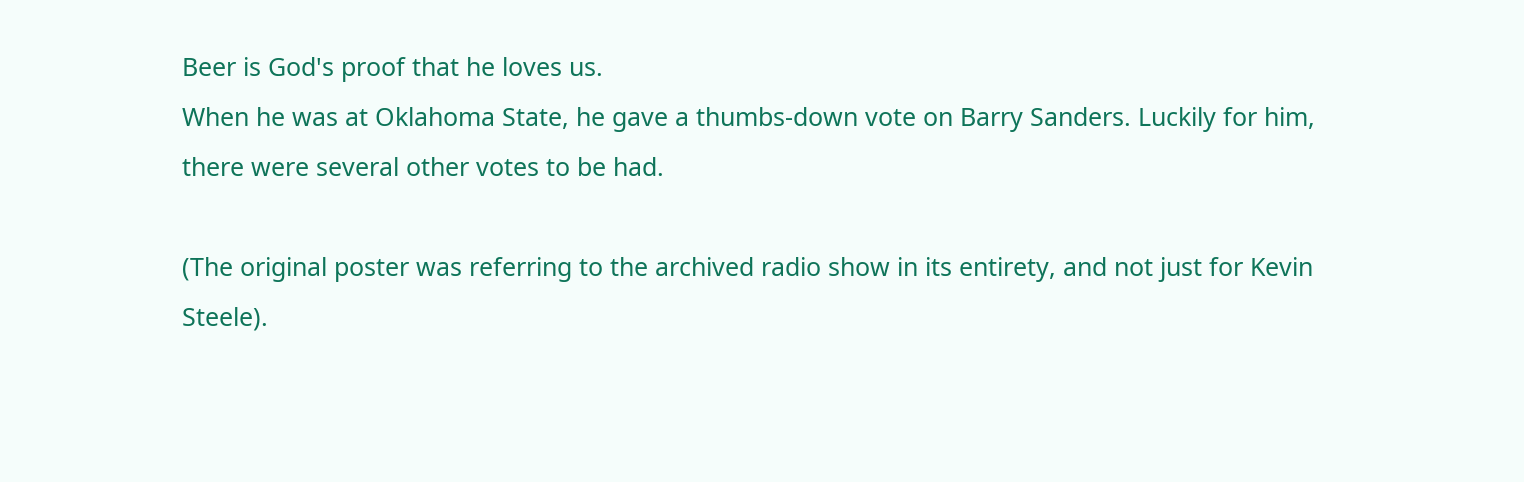Beer is God's proof that he loves us.
When he was at Oklahoma State, he gave a thumbs-down vote on Barry Sanders. Luckily for him, there were several other votes to be had.

(The original poster was referring to the archived radio show in its entirety, and not just for Kevin Steele).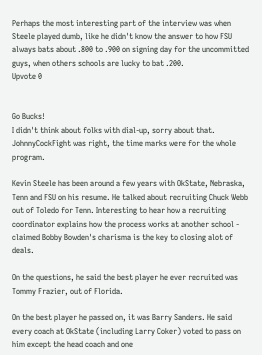Perhaps the most interesting part of the interview was when Steele played dumb, like he didn't know the answer to how FSU always bats about .800 to .900 on signing day for the uncommitted guys, when others schools are lucky to bat .200.
Upvote 0


Go Bucks!
I didn't think about folks with dial-up, sorry about that. JohnnyCockFight was right, the time marks were for the whole program.

Kevin Steele has been around a few years with OkState, Nebraska, Tenn and FSU on his resume. He talked about recruiting Chuck Webb out of Toledo for Tenn. Interesting to hear how a recruiting coordinator explains how the process works at another school - claimed Bobby Bowden's charisma is the key to closing alot of deals.

On the questions, he said the best player he ever recruited was Tommy Frazier, out of Florida.

On the best player he passed on, it was Barry Sanders. He said every coach at OkState (including Larry Coker) voted to pass on him except the head coach and one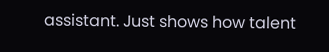assistant. Just shows how talent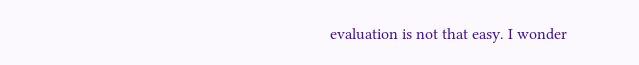evaluation is not that easy. I wonder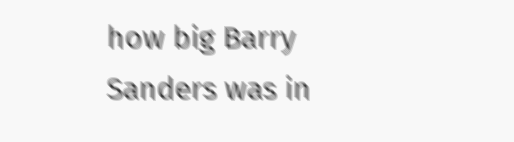how big Barry Sanders was in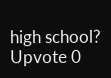high school?
Upvote 0